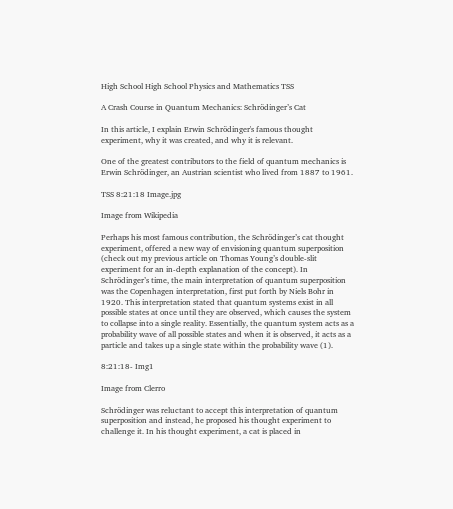High School High School Physics and Mathematics TSS

A Crash Course in Quantum Mechanics: Schrödinger’s Cat

In this article, I explain Erwin Schrödinger's famous thought experiment, why it was created, and why it is relevant.

One of the greatest contributors to the field of quantum mechanics is Erwin Schrödinger, an Austrian scientist who lived from 1887 to 1961.

TSS 8:21:18 Image.jpg

Image from Wikipedia

Perhaps his most famous contribution, the Schrödinger’s cat thought experiment, offered a new way of envisioning quantum superposition (check out my previous article on Thomas Young’s double-slit experiment for an in-depth explanation of the concept). In Schrödinger’s time, the main interpretation of quantum superposition was the Copenhagen interpretation, first put forth by Niels Bohr in 1920. This interpretation stated that quantum systems exist in all possible states at once until they are observed, which causes the system to collapse into a single reality. Essentially, the quantum system acts as a probability wave of all possible states and when it is observed, it acts as a particle and takes up a single state within the probability wave (1).

8:21:18- Img1

Image from Clerro

Schrödinger was reluctant to accept this interpretation of quantum superposition and instead, he proposed his thought experiment to challenge it. In his thought experiment, a cat is placed in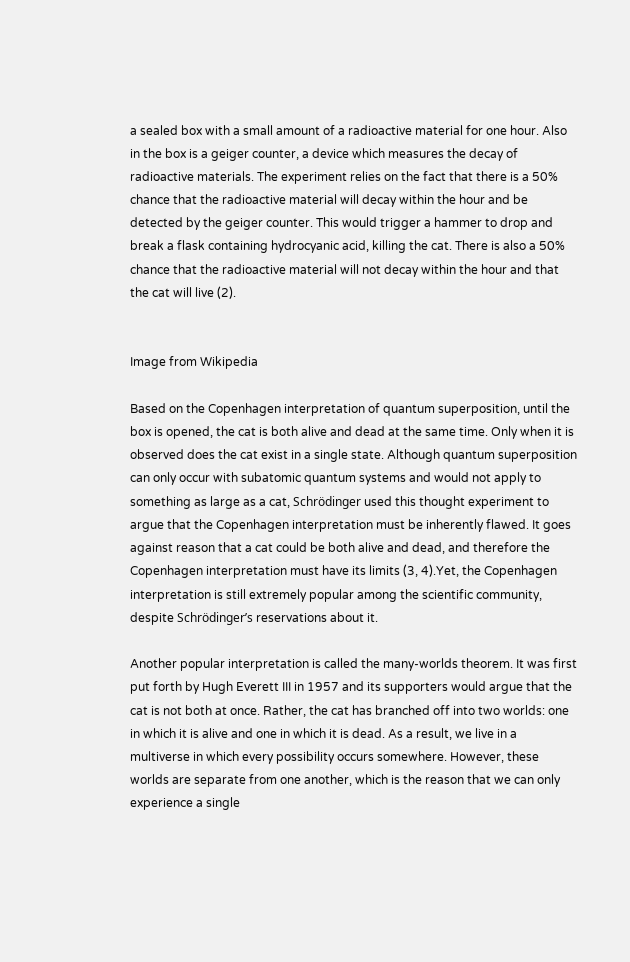a sealed box with a small amount of a radioactive material for one hour. Also in the box is a geiger counter, a device which measures the decay of radioactive materials. The experiment relies on the fact that there is a 50% chance that the radioactive material will decay within the hour and be detected by the geiger counter. This would trigger a hammer to drop and break a flask containing hydrocyanic acid, killing the cat. There is also a 50% chance that the radioactive material will not decay within the hour and that the cat will live (2).


Image from Wikipedia

Based on the Copenhagen interpretation of quantum superposition, until the box is opened, the cat is both alive and dead at the same time. Only when it is observed does the cat exist in a single state. Although quantum superposition can only occur with subatomic quantum systems and would not apply to something as large as a cat, Schrödinger used this thought experiment to argue that the Copenhagen interpretation must be inherently flawed. It goes against reason that a cat could be both alive and dead, and therefore the Copenhagen interpretation must have its limits (3, 4).Yet, the Copenhagen interpretation is still extremely popular among the scientific community, despite Schrödinger’s reservations about it.

Another popular interpretation is called the many-worlds theorem. It was first put forth by Hugh Everett III in 1957 and its supporters would argue that the cat is not both at once. Rather, the cat has branched off into two worlds: one in which it is alive and one in which it is dead. As a result, we live in a multiverse in which every possibility occurs somewhere. However, these worlds are separate from one another, which is the reason that we can only experience a single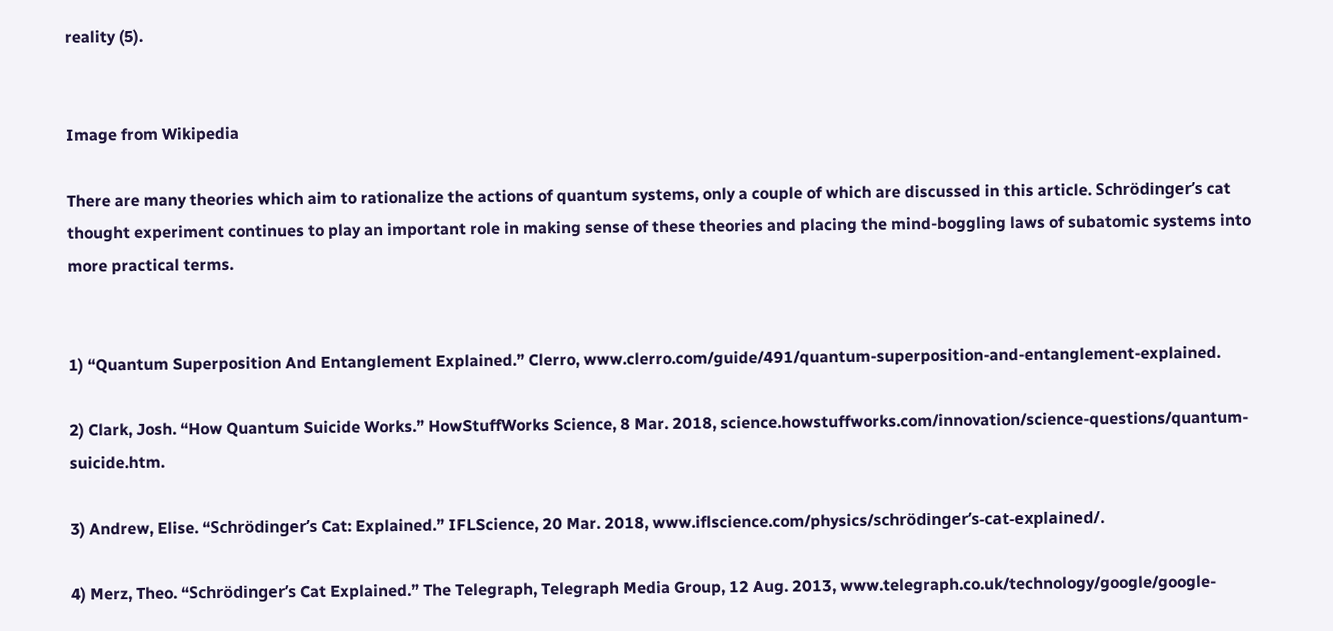reality (5).


Image from Wikipedia

There are many theories which aim to rationalize the actions of quantum systems, only a couple of which are discussed in this article. Schrödinger’s cat thought experiment continues to play an important role in making sense of these theories and placing the mind-boggling laws of subatomic systems into more practical terms.


1) “Quantum Superposition And Entanglement Explained.” Clerro, www.clerro.com/guide/491/quantum-superposition-and-entanglement-explained.

2) Clark, Josh. “How Quantum Suicide Works.” HowStuffWorks Science, 8 Mar. 2018, science.howstuffworks.com/innovation/science-questions/quantum-suicide.htm.

3) Andrew, Elise. “Schrödinger’s Cat: Explained.” IFLScience, 20 Mar. 2018, www.iflscience.com/physics/schrödinger’s-cat-explained/.

4) Merz, Theo. “Schrödinger’s Cat Explained.” The Telegraph, Telegraph Media Group, 12 Aug. 2013, www.telegraph.co.uk/technology/google/google-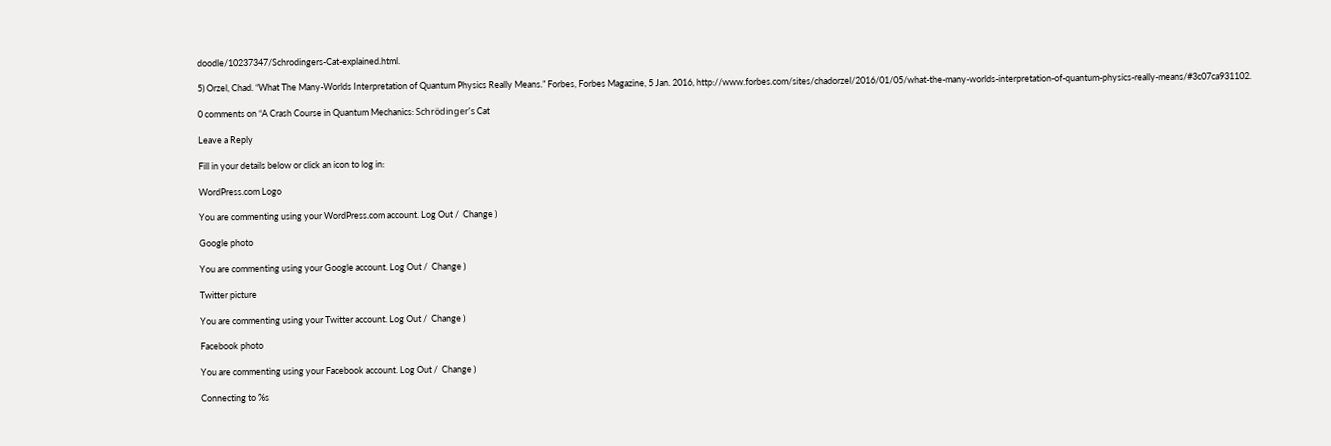doodle/10237347/Schrodingers-Cat-explained.html.

5) Orzel, Chad. “What The Many-Worlds Interpretation of Quantum Physics Really Means.” Forbes, Forbes Magazine, 5 Jan. 2016, http://www.forbes.com/sites/chadorzel/2016/01/05/what-the-many-worlds-interpretation-of-quantum-physics-really-means/#3c07ca931102.

0 comments on “A Crash Course in Quantum Mechanics: Schrödinger’s Cat

Leave a Reply

Fill in your details below or click an icon to log in:

WordPress.com Logo

You are commenting using your WordPress.com account. Log Out /  Change )

Google photo

You are commenting using your Google account. Log Out /  Change )

Twitter picture

You are commenting using your Twitter account. Log Out /  Change )

Facebook photo

You are commenting using your Facebook account. Log Out /  Change )

Connecting to %s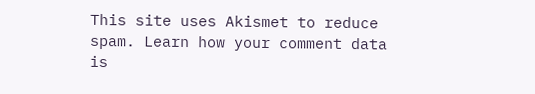This site uses Akismet to reduce spam. Learn how your comment data is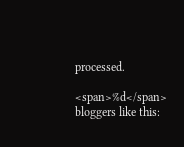processed.

<span>%d</span> bloggers like this: